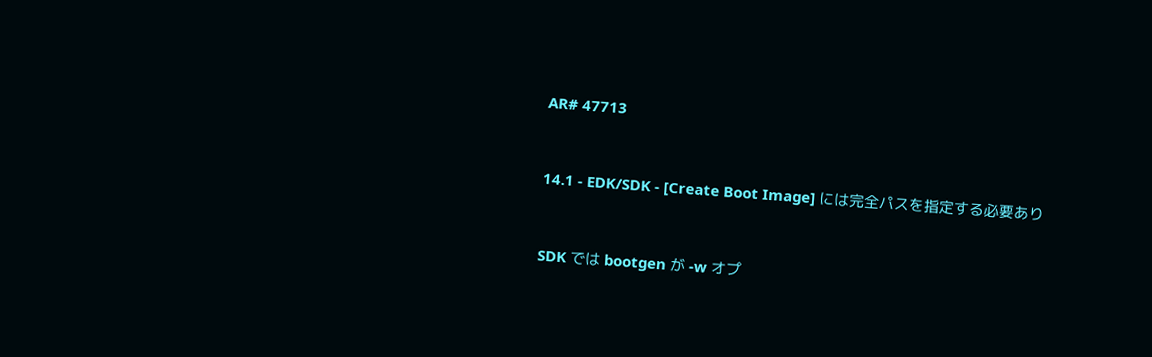AR# 47713


14.1 - EDK/SDK - [Create Boot Image] には完全パスを指定する必要あり


SDK では bootgen が -w オプ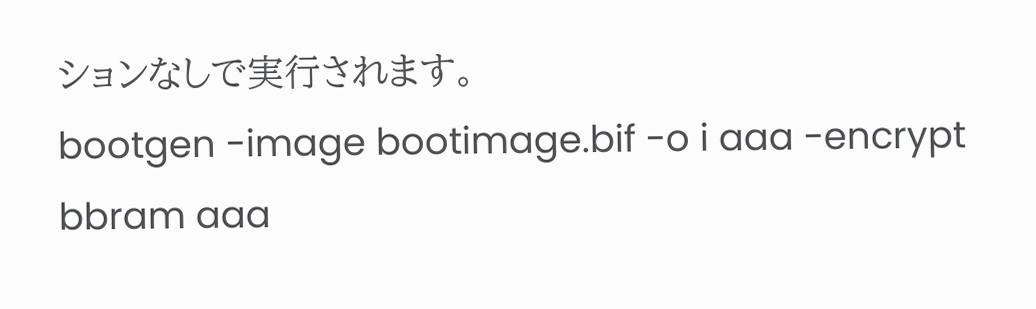ションなしで実行されます。
bootgen -image bootimage.bif -o i aaa -encrypt bbram aaa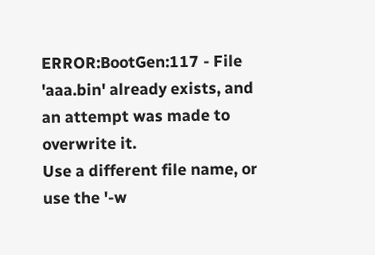ERROR:BootGen:117 - File 'aaa.bin' already exists, and an attempt was made to overwrite it.
Use a different file name, or use the '-w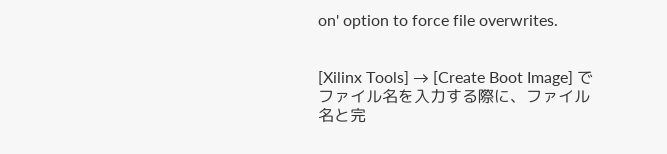on' option to force file overwrites.


[Xilinx Tools] → [Create Boot Image] でファイル名を入力する際に、ファイル名と完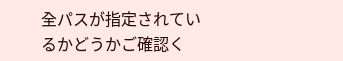全パスが指定されているかどうかご確認く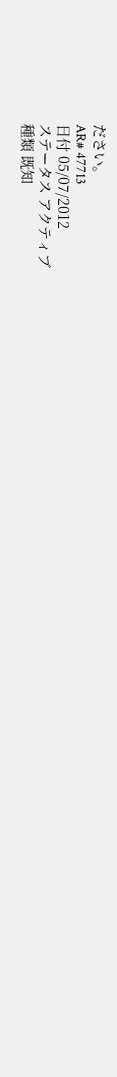ださい。
AR# 47713
日付 05/07/2012
ステータス アクティブ
種類 既知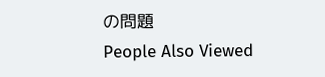の問題
People Also Viewed